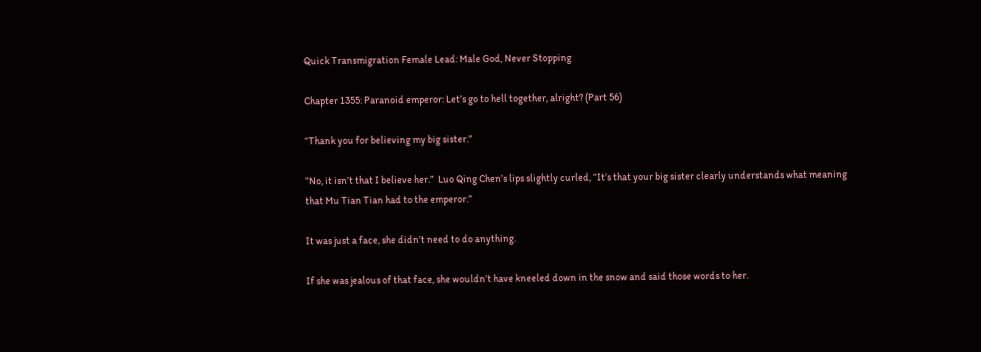Quick Transmigration Female Lead: Male God, Never Stopping

Chapter 1355: Paranoid emperor: Let’s go to hell together, alright? (Part 56)

“Thank you for believing my big sister.”

“No, it isn’t that I believe her.”  Luo Qing Chen’s lips slightly curled, “It’s that your big sister clearly understands what meaning that Mu Tian Tian had to the emperor.”

It was just a face, she didn’t need to do anything.

If she was jealous of that face, she wouldn’t have kneeled down in the snow and said those words to her.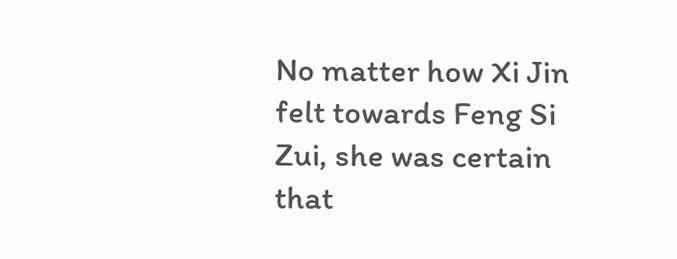No matter how Xi Jin felt towards Feng Si Zui, she was certain that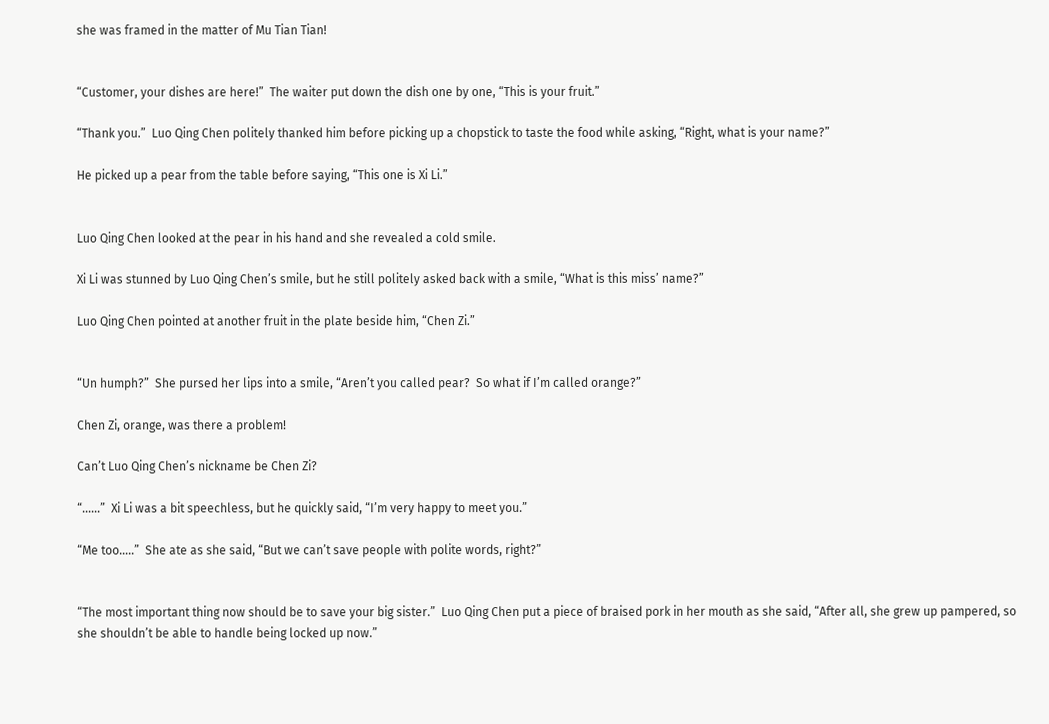she was framed in the matter of Mu Tian Tian!


“Customer, your dishes are here!”  The waiter put down the dish one by one, “This is your fruit.”

“Thank you.”  Luo Qing Chen politely thanked him before picking up a chopstick to taste the food while asking, “Right, what is your name?”

He picked up a pear from the table before saying, “This one is Xi Li.”


Luo Qing Chen looked at the pear in his hand and she revealed a cold smile.

Xi Li was stunned by Luo Qing Chen’s smile, but he still politely asked back with a smile, “What is this miss’ name?”

Luo Qing Chen pointed at another fruit in the plate beside him, “Chen Zi.”


“Un humph?”  She pursed her lips into a smile, “Aren’t you called pear?  So what if I’m called orange?”

Chen Zi, orange, was there a problem!

Can’t Luo Qing Chen’s nickname be Chen Zi?

“......”  Xi Li was a bit speechless, but he quickly said, “I’m very happy to meet you.”

“Me too…..”  She ate as she said, “But we can’t save people with polite words, right?”


“The most important thing now should be to save your big sister.”  Luo Qing Chen put a piece of braised pork in her mouth as she said, “After all, she grew up pampered, so she shouldn’t be able to handle being locked up now.”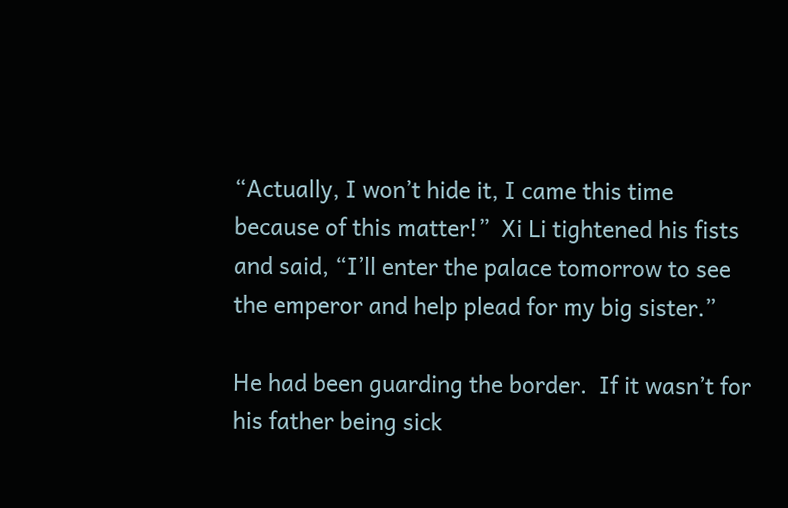“Actually, I won’t hide it, I came this time because of this matter!”  Xi Li tightened his fists and said, “I’ll enter the palace tomorrow to see the emperor and help plead for my big sister.”

He had been guarding the border.  If it wasn’t for his father being sick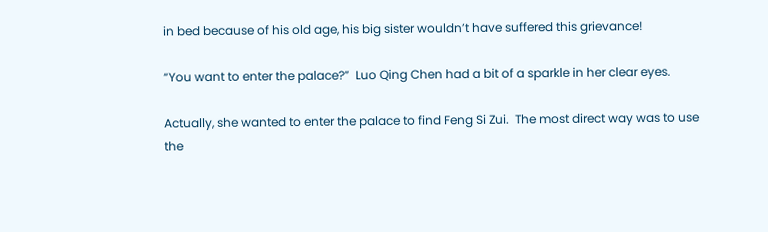in bed because of his old age, his big sister wouldn’t have suffered this grievance!

“You want to enter the palace?”  Luo Qing Chen had a bit of a sparkle in her clear eyes.

Actually, she wanted to enter the palace to find Feng Si Zui.  The most direct way was to use the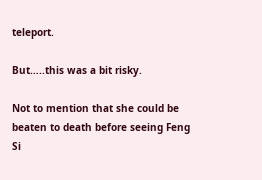teleport.

But…..this was a bit risky.

Not to mention that she could be beaten to death before seeing Feng Si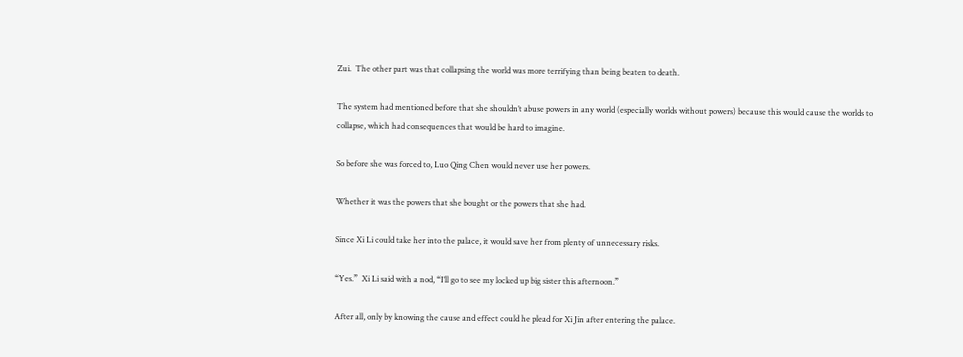Zui.  The other part was that collapsing the world was more terrifying than being beaten to death.

The system had mentioned before that she shouldn’t abuse powers in any world (especially worlds without powers) because this would cause the worlds to collapse, which had consequences that would be hard to imagine.

So before she was forced to, Luo Qing Chen would never use her powers.

Whether it was the powers that she bought or the powers that she had.

Since Xi Li could take her into the palace, it would save her from plenty of unnecessary risks.

“Yes.”  Xi Li said with a nod, “I’ll go to see my locked up big sister this afternoon.”

After all, only by knowing the cause and effect could he plead for Xi Jin after entering the palace.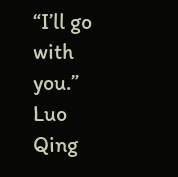“I’ll go with you.”  Luo Qing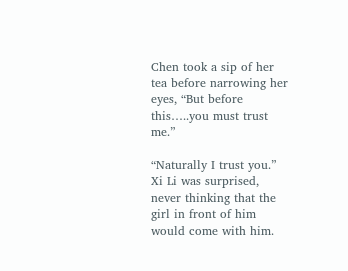Chen took a sip of her tea before narrowing her eyes, “But before this…..you must trust me.”

“Naturally I trust you.”  Xi Li was surprised, never thinking that the girl in front of him would come with him.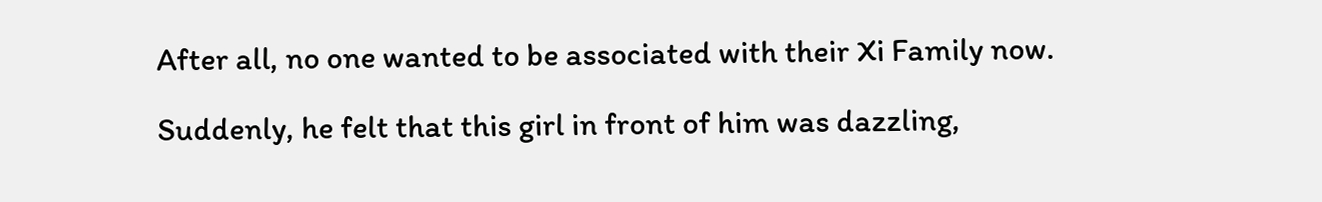After all, no one wanted to be associated with their Xi Family now.

Suddenly, he felt that this girl in front of him was dazzling,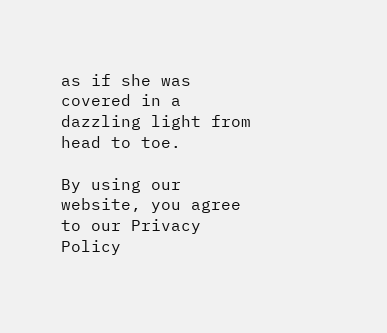as if she was covered in a dazzling light from head to toe.

By using our website, you agree to our Privacy Policy